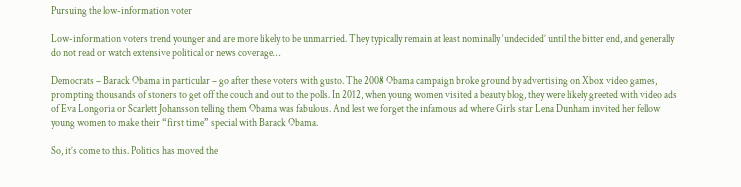Pursuing the low-information voter

Low-information voters trend younger and are more likely to be unmarried. They typically remain at least nominally ‘undecided’ until the bitter end, and generally do not read or watch extensive political or news coverage…

Democrats – Barack Obama in particular – go after these voters with gusto. The 2008 Obama campaign broke ground by advertising on Xbox video games, prompting thousands of stoners to get off the couch and out to the polls. In 2012, when young women visited a beauty blog, they were likely greeted with video ads of Eva Longoria or Scarlett Johansson telling them Obama was fabulous. And lest we forget the infamous ad where Girls star Lena Dunham invited her fellow young women to make their “first time” special with Barack Obama.

So, it’s come to this. Politics has moved the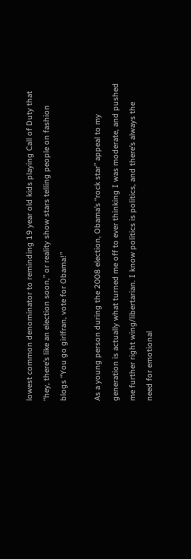lowest common denominator to reminding 19 year old kids playing Call of Duty that “hey, there’s like an election soon,” or reality show stars telling people on fashion blogs “You go girlfran, vote for Obama!”

As a young person during the 2008 election, Obama’s “rock star” appeal to my generation is actually what turned me off to ever thinking I was moderate, and pushed me further right wing/libertarian. I know politics is politics, and there’s always the need for emotional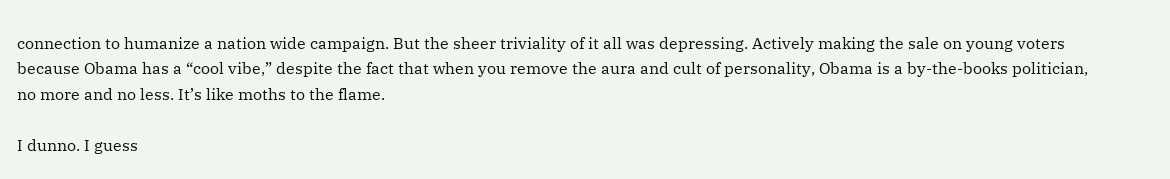connection to humanize a nation wide campaign. But the sheer triviality of it all was depressing. Actively making the sale on young voters because Obama has a “cool vibe,” despite the fact that when you remove the aura and cult of personality, Obama is a by-the-books politician, no more and no less. It’s like moths to the flame.

I dunno. I guess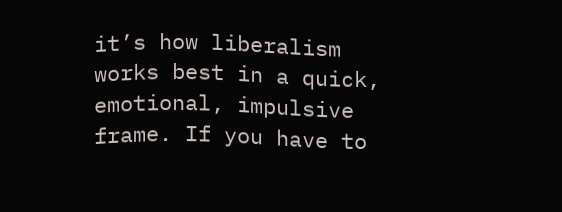it’s how liberalism works best in a quick, emotional, impulsive frame. If you have to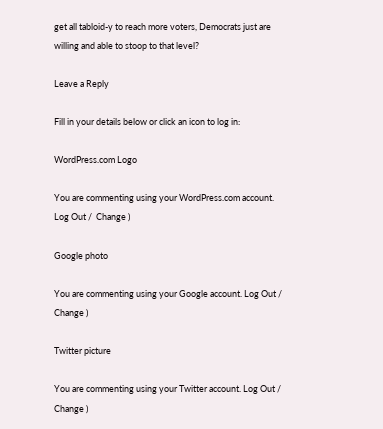get all tabloid-y to reach more voters, Democrats just are willing and able to stoop to that level?

Leave a Reply

Fill in your details below or click an icon to log in:

WordPress.com Logo

You are commenting using your WordPress.com account. Log Out /  Change )

Google photo

You are commenting using your Google account. Log Out /  Change )

Twitter picture

You are commenting using your Twitter account. Log Out /  Change )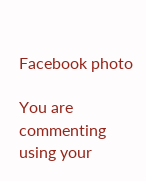Facebook photo

You are commenting using your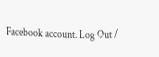Facebook account. Log Out /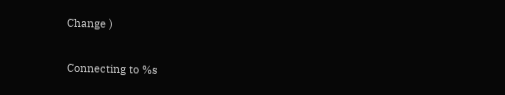Change )

Connecting to %s